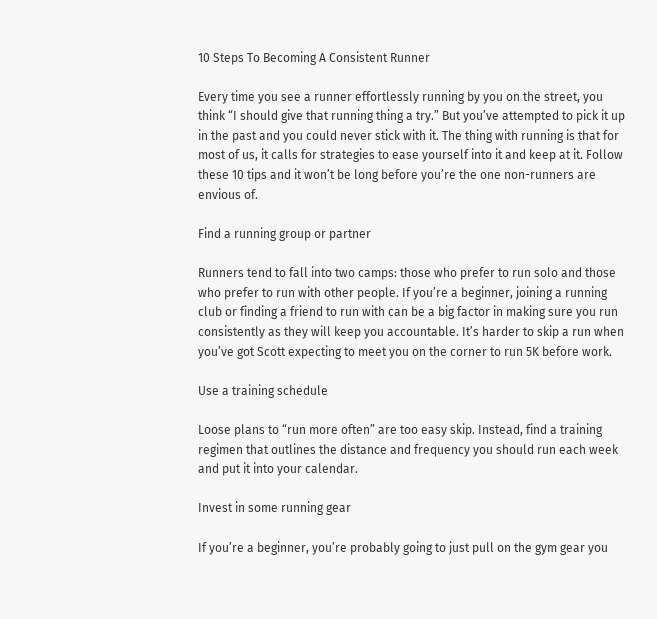10 Steps To Becoming A Consistent Runner

Every time you see a runner effortlessly running by you on the street, you think “I should give that running thing a try.” But you’ve attempted to pick it up in the past and you could never stick with it. The thing with running is that for most of us, it calls for strategies to ease yourself into it and keep at it. Follow these 10 tips and it won’t be long before you’re the one non-runners are envious of.

Find a running group or partner

Runners tend to fall into two camps: those who prefer to run solo and those who prefer to run with other people. If you’re a beginner, joining a running club or finding a friend to run with can be a big factor in making sure you run consistently as they will keep you accountable. It’s harder to skip a run when you’ve got Scott expecting to meet you on the corner to run 5K before work.

Use a training schedule

Loose plans to “run more often” are too easy skip. Instead, find a training regimen that outlines the distance and frequency you should run each week and put it into your calendar.

Invest in some running gear

If you’re a beginner, you’re probably going to just pull on the gym gear you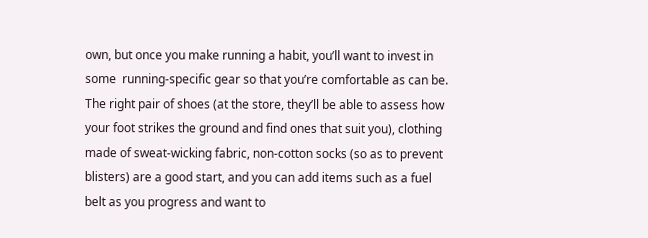own, but once you make running a habit, you’ll want to invest in some  running-specific gear so that you’re comfortable as can be. The right pair of shoes (at the store, they’ll be able to assess how your foot strikes the ground and find ones that suit you), clothing made of sweat-wicking fabric, non-cotton socks (so as to prevent blisters) are a good start, and you can add items such as a fuel belt as you progress and want to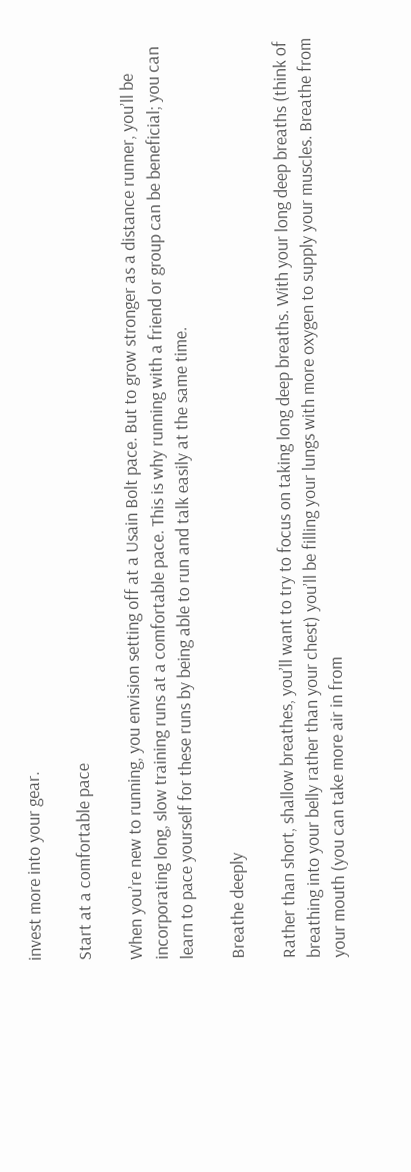invest more into your gear.

Start at a comfortable pace

When you’re new to running, you envision setting off at a Usain Bolt pace. But to grow stronger as a distance runner, you’ll be incorporating long, slow training runs at a comfortable pace. This is why running with a friend or group can be beneficial; you can learn to pace yourself for these runs by being able to run and talk easily at the same time.

Breathe deeply

Rather than short, shallow breathes, you’ll want to try to focus on taking long deep breaths. With your long deep breaths (think of breathing into your belly rather than your chest) you’ll be filling your lungs with more oxygen to supply your muscles. Breathe from your mouth (you can take more air in from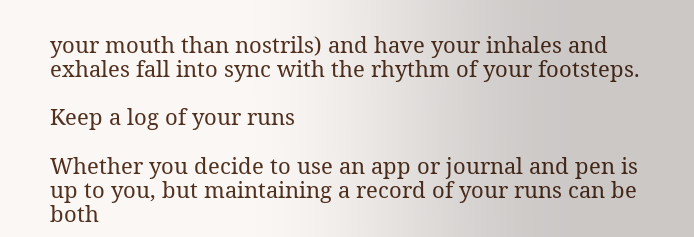your mouth than nostrils) and have your inhales and exhales fall into sync with the rhythm of your footsteps.

Keep a log of your runs

Whether you decide to use an app or journal and pen is up to you, but maintaining a record of your runs can be both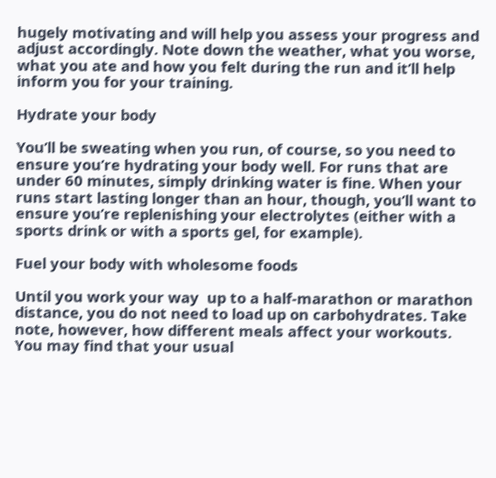hugely motivating and will help you assess your progress and adjust accordingly. Note down the weather, what you worse, what you ate and how you felt during the run and it’ll help inform you for your training.

Hydrate your body

You’ll be sweating when you run, of course, so you need to ensure you’re hydrating your body well. For runs that are under 60 minutes, simply drinking water is fine. When your runs start lasting longer than an hour, though, you’ll want to ensure you’re replenishing your electrolytes (either with a sports drink or with a sports gel, for example).

Fuel your body with wholesome foods

Until you work your way  up to a half-marathon or marathon distance, you do not need to load up on carbohydrates. Take note, however, how different meals affect your workouts. You may find that your usual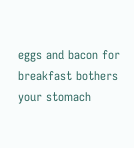eggs and bacon for breakfast bothers your stomach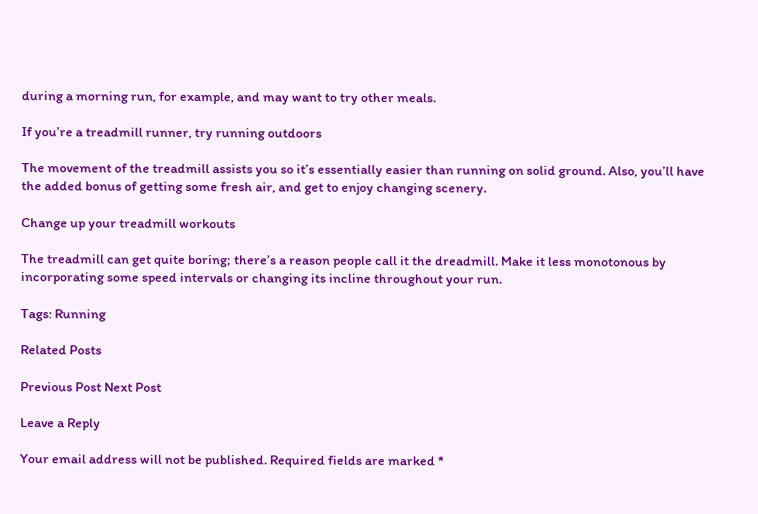during a morning run, for example, and may want to try other meals.

If you’re a treadmill runner, try running outdoors

The movement of the treadmill assists you so it’s essentially easier than running on solid ground. Also, you’ll have the added bonus of getting some fresh air, and get to enjoy changing scenery.

Change up your treadmill workouts

The treadmill can get quite boring; there’s a reason people call it the dreadmill. Make it less monotonous by incorporating some speed intervals or changing its incline throughout your run.

Tags: Running

Related Posts

Previous Post Next Post

Leave a Reply

Your email address will not be published. Required fields are marked *